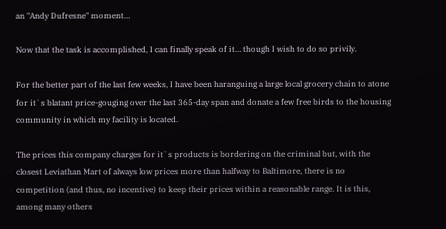an "Andy Dufresne" moment…

Now that the task is accomplished, I can finally speak of it… though I wish to do so privily.

For the better part of the last few weeks, I have been haranguing a large local grocery chain to atone for it`s blatant price-gouging over the last 365-day span and donate a few free birds to the housing community in which my facility is located.

The prices this company charges for it`s products is bordering on the criminal but, with the closest Leviathan Mart of always low prices more than halfway to Baltimore, there is no competition (and thus, no incentive) to keep their prices within a reasonable range. It is this, among many others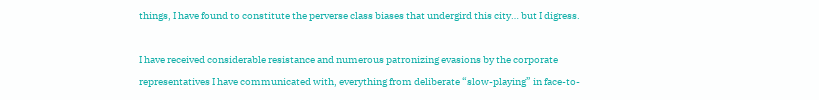things, I have found to constitute the perverse class biases that undergird this city… but I digress.

I have received considerable resistance and numerous patronizing evasions by the corporate representatives I have communicated with, everything from deliberate “slow-playing” in face-to-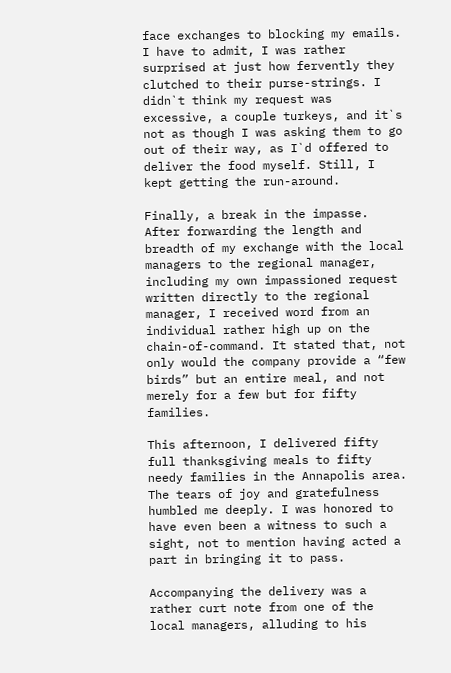face exchanges to blocking my emails. I have to admit, I was rather surprised at just how fervently they clutched to their purse-strings. I didn`t think my request was excessive, a couple turkeys, and it`s not as though I was asking them to go out of their way, as I`d offered to deliver the food myself. Still, I kept getting the run-around.

Finally, a break in the impasse. After forwarding the length and breadth of my exchange with the local managers to the regional manager, including my own impassioned request written directly to the regional manager, I received word from an individual rather high up on the chain-of-command. It stated that, not only would the company provide a “few birds” but an entire meal, and not merely for a few but for fifty families.

This afternoon, I delivered fifty full thanksgiving meals to fifty needy families in the Annapolis area. The tears of joy and gratefulness humbled me deeply. I was honored to have even been a witness to such a sight, not to mention having acted a part in bringing it to pass.

Accompanying the delivery was a rather curt note from one of the local managers, alluding to his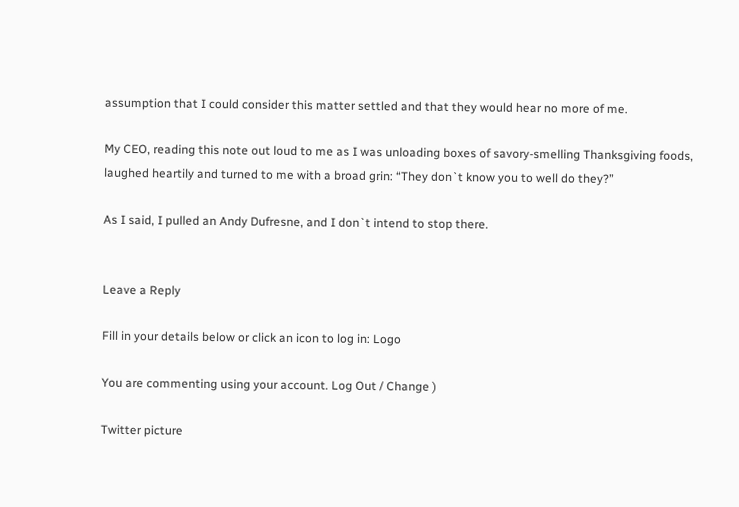assumption that I could consider this matter settled and that they would hear no more of me.

My CEO, reading this note out loud to me as I was unloading boxes of savory-smelling Thanksgiving foods, laughed heartily and turned to me with a broad grin: “They don`t know you to well do they?”

As I said, I pulled an Andy Dufresne, and I don`t intend to stop there.


Leave a Reply

Fill in your details below or click an icon to log in: Logo

You are commenting using your account. Log Out / Change )

Twitter picture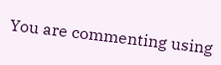You are commenting using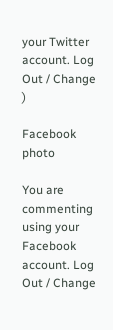your Twitter account. Log Out / Change )

Facebook photo

You are commenting using your Facebook account. Log Out / Change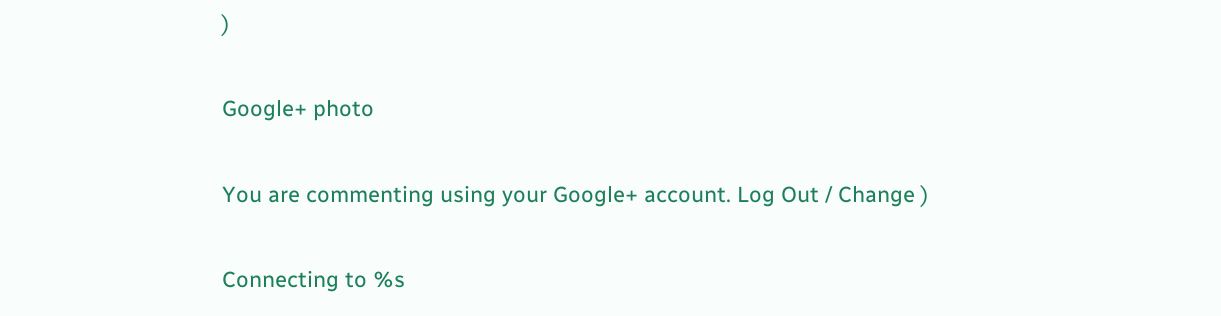)

Google+ photo

You are commenting using your Google+ account. Log Out / Change )

Connecting to %s